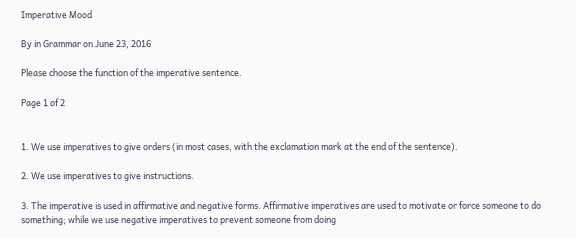Imperative Mood

By in Grammar on June 23, 2016

Please choose the function of the imperative sentence.

Page 1 of 2


1. We use imperatives to give orders (in most cases, with the exclamation mark at the end of the sentence).

2. We use imperatives to give instructions.

3. The imperative is used in affirmative and negative forms. Affirmative imperatives are used to motivate or force someone to do something; while we use negative imperatives to prevent someone from doing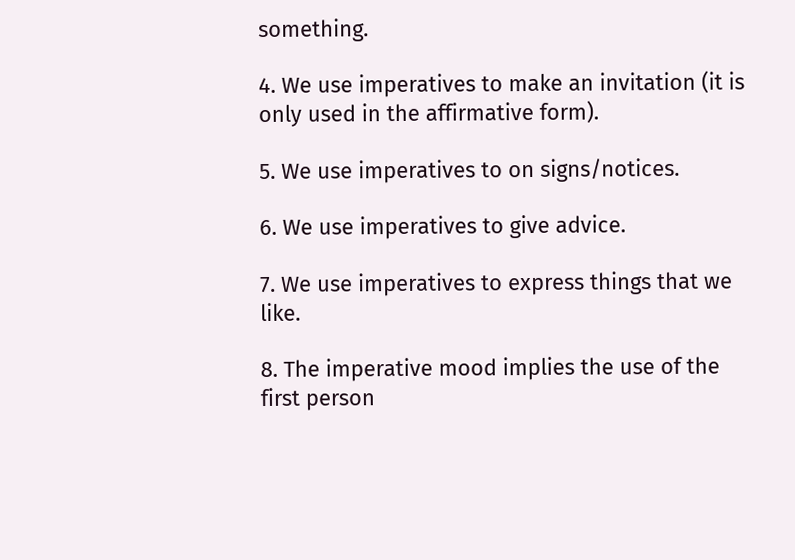something.

4. We use imperatives to make an invitation (it is only used in the affirmative form).

5. We use imperatives to on signs/notices.

6. We use imperatives to give advice.

7. We use imperatives to express things that we like.

8. The imperative mood implies the use of the first person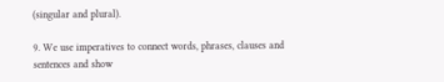(singular and plural).

9. We use imperatives to connect words, phrases, clauses and sentences and show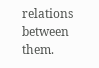relations between them.